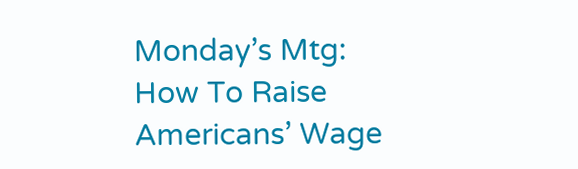Monday’s Mtg: How To Raise Americans’ Wage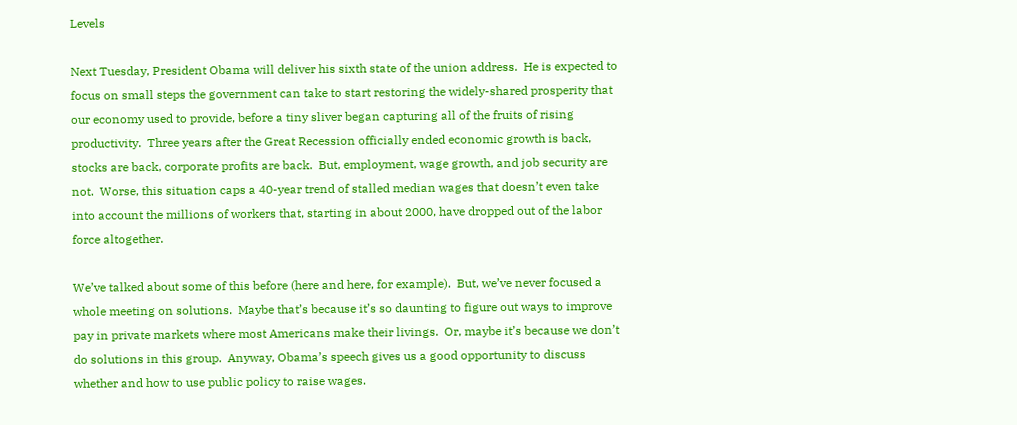Levels

Next Tuesday, President Obama will deliver his sixth state of the union address.  He is expected to focus on small steps the government can take to start restoring the widely-shared prosperity that our economy used to provide, before a tiny sliver began capturing all of the fruits of rising productivity.  Three years after the Great Recession officially ended economic growth is back, stocks are back, corporate profits are back.  But, employment, wage growth, and job security are not.  Worse, this situation caps a 40-year trend of stalled median wages that doesn’t even take into account the millions of workers that, starting in about 2000, have dropped out of the labor force altogether.

We’ve talked about some of this before (here and here, for example).  But, we’ve never focused a whole meeting on solutions.  Maybe that’s because it’s so daunting to figure out ways to improve pay in private markets where most Americans make their livings.  Or, maybe it’s because we don’t do solutions in this group.  Anyway, Obama’s speech gives us a good opportunity to discuss whether and how to use public policy to raise wages.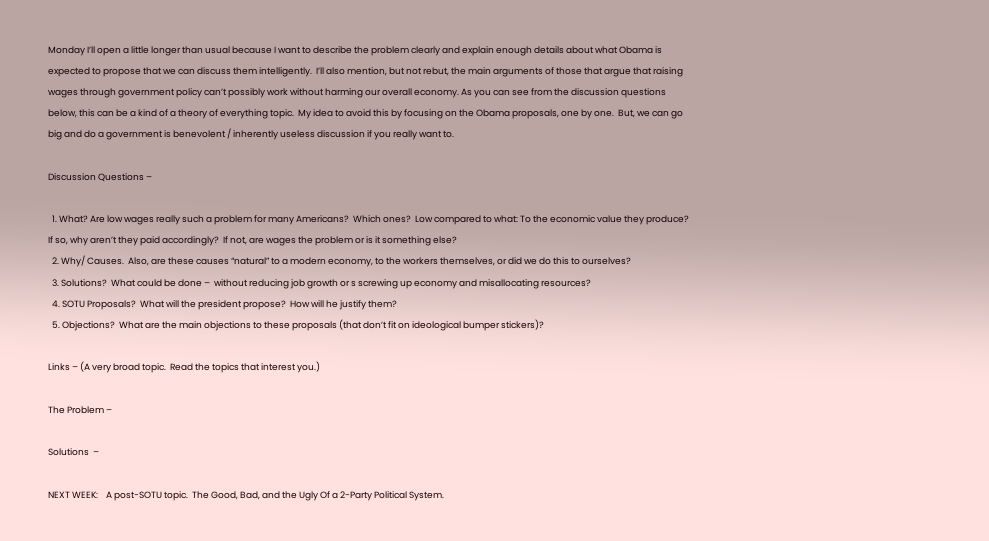Monday I’ll open a little longer than usual because I want to describe the problem clearly and explain enough details about what Obama is expected to propose that we can discuss them intelligently.  I’ll also mention, but not rebut, the main arguments of those that argue that raising wages through government policy can’t possibly work without harming our overall economy. As you can see from the discussion questions below, this can be a kind of a theory of everything topic.  My idea to avoid this by focusing on the Obama proposals, one by one.  But, we can go big and do a government is benevolent / inherently useless discussion if you really want to.

Discussion Questions –

  1. What? Are low wages really such a problem for many Americans?  Which ones?  Low compared to what: To the economic value they produce?  If so, why aren’t they paid accordingly?  If not, are wages the problem or is it something else?
  2. Why/ Causes.  Also, are these causes “natural” to a modern economy, to the workers themselves, or did we do this to ourselves?
  3. Solutions?  What could be done –  without reducing job growth or s screwing up economy and misallocating resources?
  4. SOTU Proposals?  What will the president propose?  How will he justify them?
  5. Objections?  What are the main objections to these proposals (that don’t fit on ideological bumper stickers)?

Links – (A very broad topic.  Read the topics that interest you.)

The Problem –

Solutions  –

NEXT WEEK:    A post-SOTU topic.  The Good, Bad, and the Ugly Of a 2-Party Political System.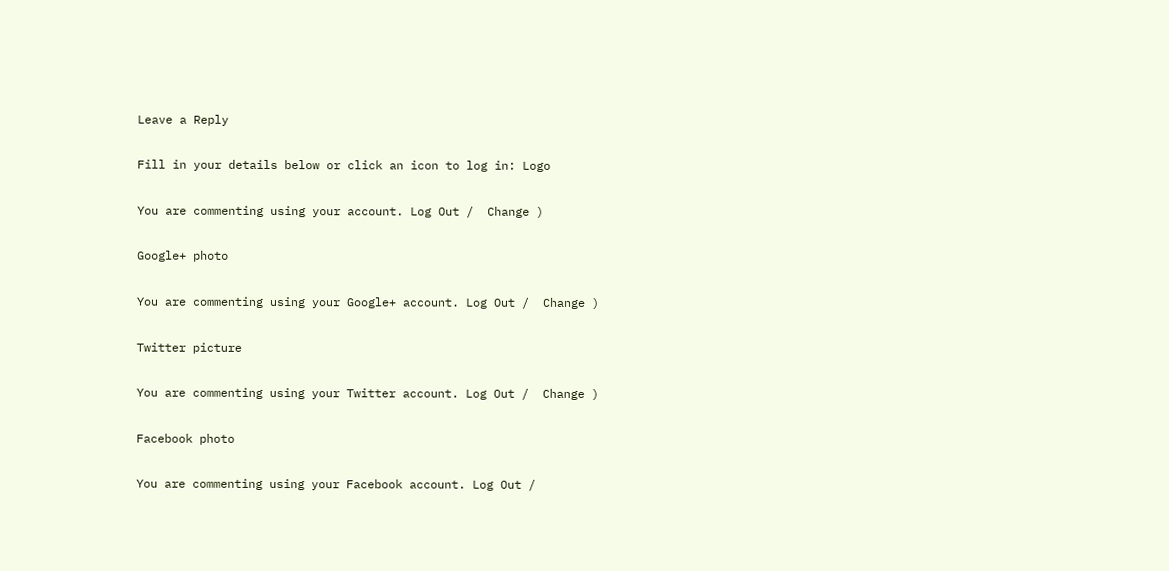Leave a Reply

Fill in your details below or click an icon to log in: Logo

You are commenting using your account. Log Out /  Change )

Google+ photo

You are commenting using your Google+ account. Log Out /  Change )

Twitter picture

You are commenting using your Twitter account. Log Out /  Change )

Facebook photo

You are commenting using your Facebook account. Log Out /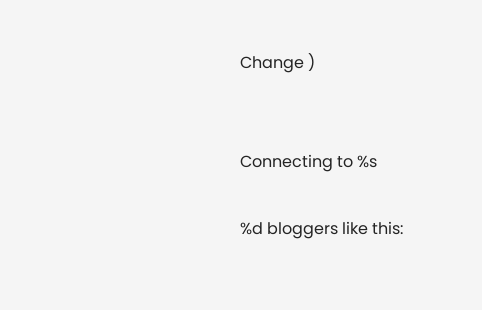Change )


Connecting to %s

%d bloggers like this: